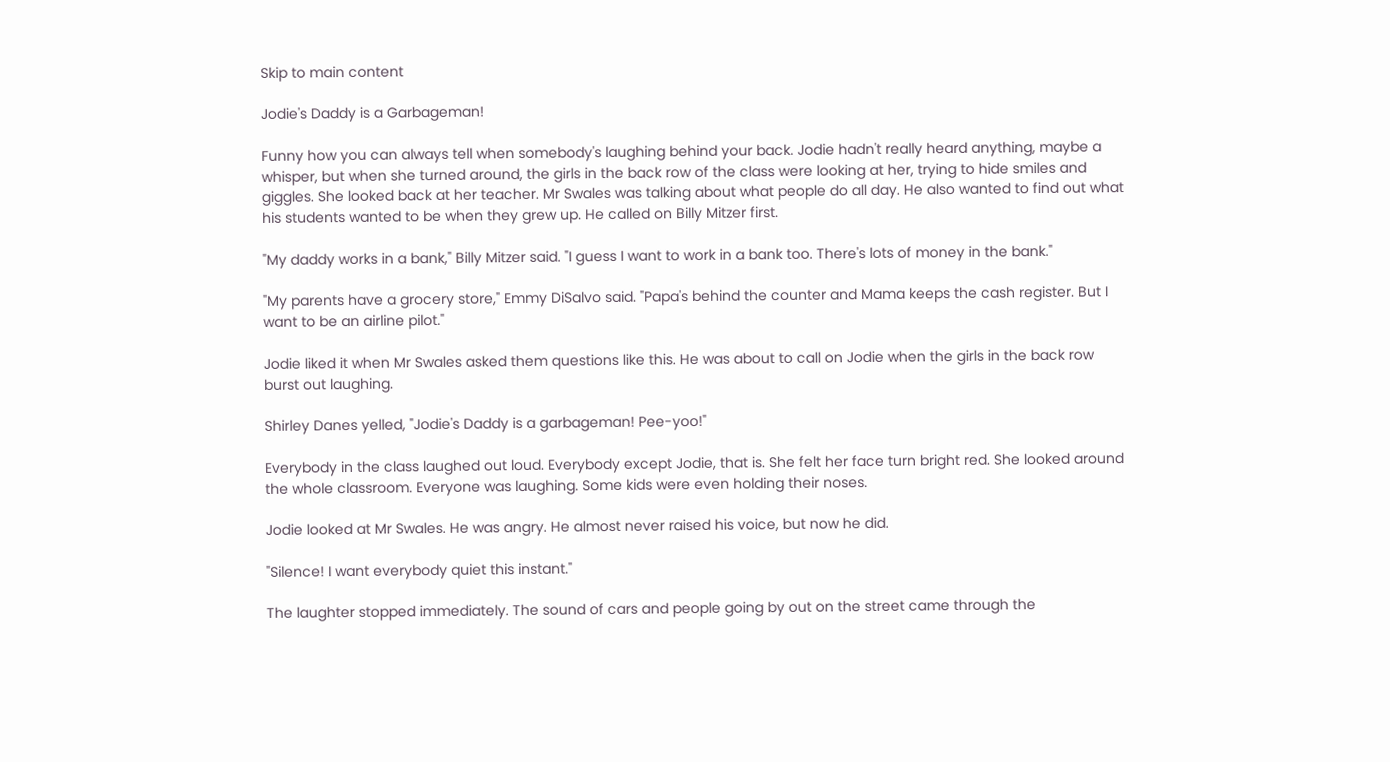Skip to main content

Jodie's Daddy is a Garbageman!

Funny how you can always tell when somebody's laughing behind your back. Jodie hadn't really heard anything, maybe a whisper, but when she turned around, the girls in the back row of the class were looking at her, trying to hide smiles and giggles. She looked back at her teacher. Mr Swales was talking about what people do all day. He also wanted to find out what his students wanted to be when they grew up. He called on Billy Mitzer first.

"My daddy works in a bank," Billy Mitzer said. "I guess I want to work in a bank too. There's lots of money in the bank."

"My parents have a grocery store," Emmy DiSalvo said. "Papa's behind the counter and Mama keeps the cash register. But I want to be an airline pilot."

Jodie liked it when Mr Swales asked them questions like this. He was about to call on Jodie when the girls in the back row burst out laughing.

Shirley Danes yelled, "Jodie's Daddy is a garbageman! Pee-yoo!"

Everybody in the class laughed out loud. Everybody except Jodie, that is. She felt her face turn bright red. She looked around the whole classroom. Everyone was laughing. Some kids were even holding their noses.

Jodie looked at Mr Swales. He was angry. He almost never raised his voice, but now he did.

"Silence! I want everybody quiet this instant."

The laughter stopped immediately. The sound of cars and people going by out on the street came through the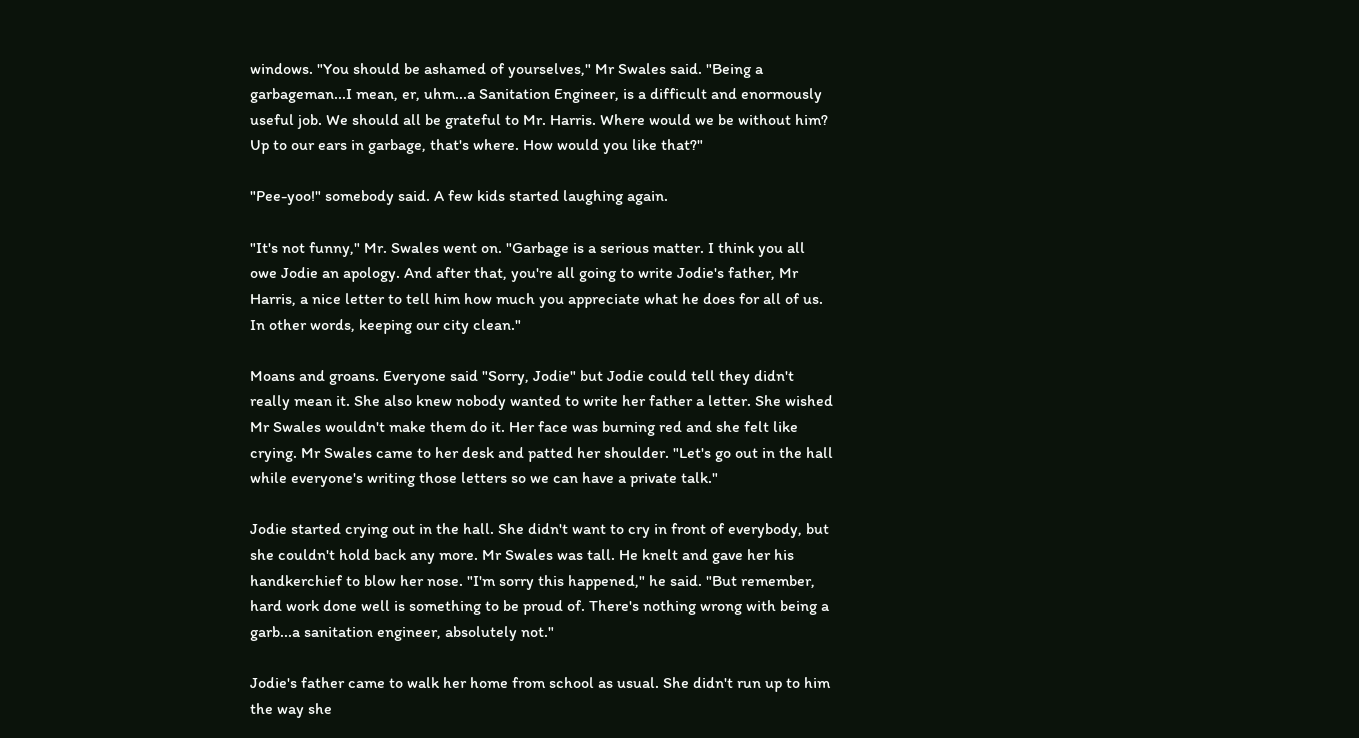windows. "You should be ashamed of yourselves," Mr Swales said. "Being a garbageman...I mean, er, uhm...a Sanitation Engineer, is a difficult and enormously useful job. We should all be grateful to Mr. Harris. Where would we be without him? Up to our ears in garbage, that's where. How would you like that?"

"Pee-yoo!" somebody said. A few kids started laughing again.

"It's not funny," Mr. Swales went on. "Garbage is a serious matter. I think you all owe Jodie an apology. And after that, you're all going to write Jodie's father, Mr Harris, a nice letter to tell him how much you appreciate what he does for all of us. In other words, keeping our city clean."

Moans and groans. Everyone said "Sorry, Jodie" but Jodie could tell they didn't really mean it. She also knew nobody wanted to write her father a letter. She wished Mr Swales wouldn't make them do it. Her face was burning red and she felt like crying. Mr Swales came to her desk and patted her shoulder. "Let's go out in the hall while everyone's writing those letters so we can have a private talk."

Jodie started crying out in the hall. She didn't want to cry in front of everybody, but she couldn't hold back any more. Mr Swales was tall. He knelt and gave her his handkerchief to blow her nose. "I'm sorry this happened," he said. "But remember, hard work done well is something to be proud of. There's nothing wrong with being a garb...a sanitation engineer, absolutely not."

Jodie's father came to walk her home from school as usual. She didn't run up to him the way she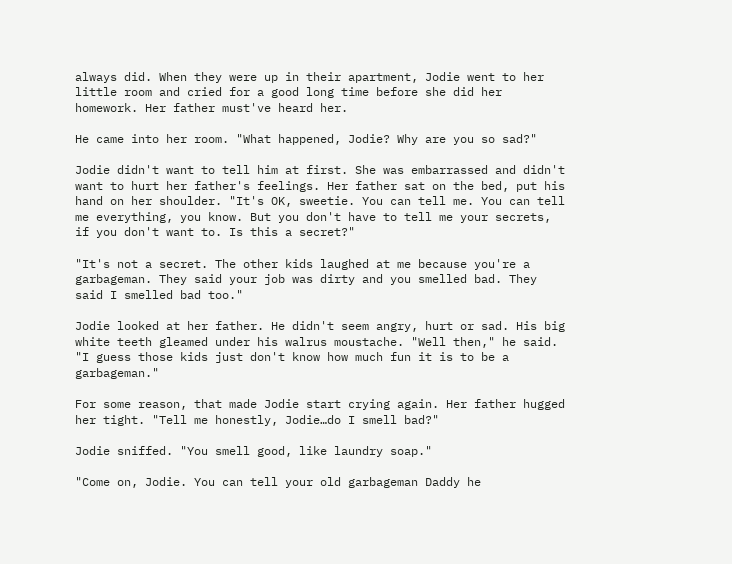always did. When they were up in their apartment, Jodie went to her little room and cried for a good long time before she did her homework. Her father must've heard her.

He came into her room. "What happened, Jodie? Why are you so sad?"

Jodie didn't want to tell him at first. She was embarrassed and didn't want to hurt her father's feelings. Her father sat on the bed, put his hand on her shoulder. "It's OK, sweetie. You can tell me. You can tell me everything, you know. But you don't have to tell me your secrets, if you don't want to. Is this a secret?"

"It's not a secret. The other kids laughed at me because you're a garbageman. They said your job was dirty and you smelled bad. They said I smelled bad too."

Jodie looked at her father. He didn't seem angry, hurt or sad. His big white teeth gleamed under his walrus moustache. "Well then," he said. "I guess those kids just don't know how much fun it is to be a garbageman."

For some reason, that made Jodie start crying again. Her father hugged her tight. "Tell me honestly, Jodie…do I smell bad?"

Jodie sniffed. "You smell good, like laundry soap."

"Come on, Jodie. You can tell your old garbageman Daddy he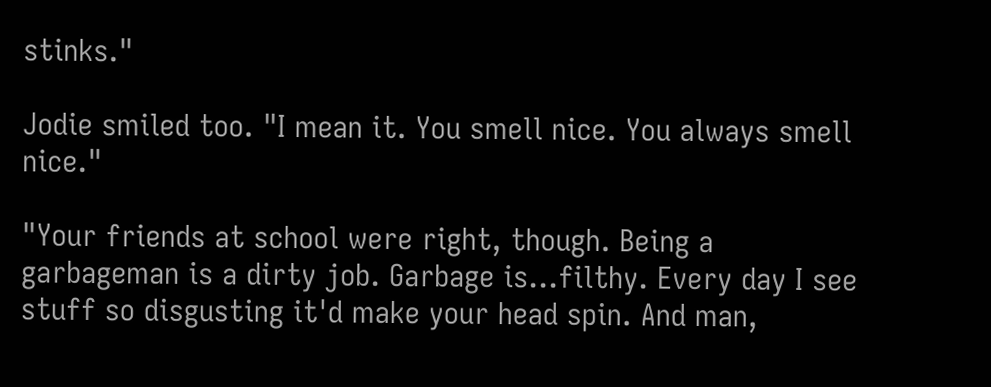stinks."

Jodie smiled too. "I mean it. You smell nice. You always smell nice."

"Your friends at school were right, though. Being a garbageman is a dirty job. Garbage is…filthy. Every day I see stuff so disgusting it'd make your head spin. And man,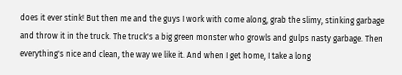does it ever stink! But then me and the guys I work with come along, grab the slimy, stinking garbage and throw it in the truck. The truck's a big green monster who growls and gulps nasty garbage. Then everything's nice and clean, the way we like it. And when I get home, I take a long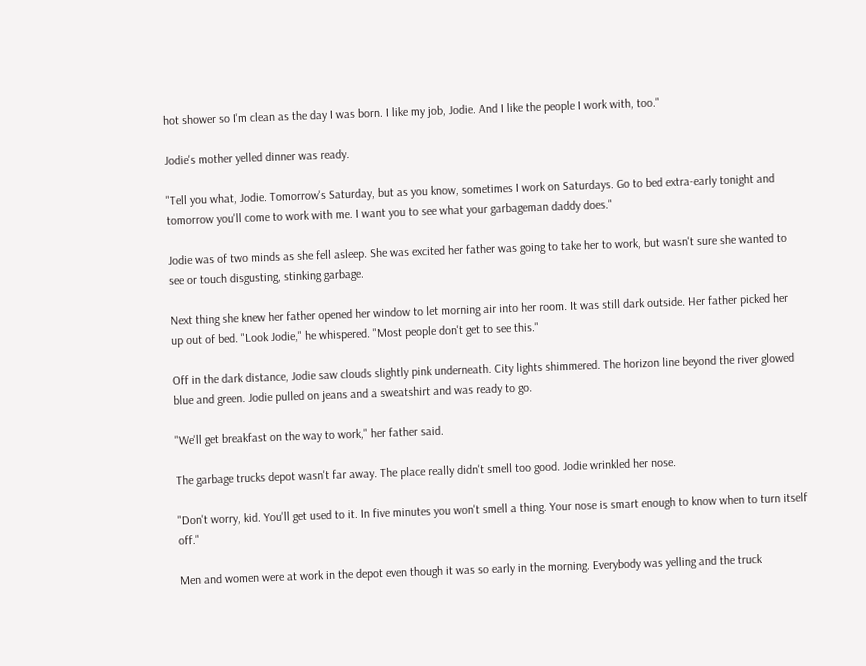hot shower so I'm clean as the day I was born. I like my job, Jodie. And I like the people I work with, too."

Jodie's mother yelled dinner was ready.

"Tell you what, Jodie. Tomorrow's Saturday, but as you know, sometimes I work on Saturdays. Go to bed extra-early tonight and tomorrow you'll come to work with me. I want you to see what your garbageman daddy does."

Jodie was of two minds as she fell asleep. She was excited her father was going to take her to work, but wasn't sure she wanted to see or touch disgusting, stinking garbage.

Next thing she knew her father opened her window to let morning air into her room. It was still dark outside. Her father picked her up out of bed. "Look Jodie," he whispered. "Most people don't get to see this."

Off in the dark distance, Jodie saw clouds slightly pink underneath. City lights shimmered. The horizon line beyond the river glowed blue and green. Jodie pulled on jeans and a sweatshirt and was ready to go.

"We'll get breakfast on the way to work," her father said.

The garbage trucks depot wasn't far away. The place really didn't smell too good. Jodie wrinkled her nose.

"Don't worry, kid. You'll get used to it. In five minutes you won't smell a thing. Your nose is smart enough to know when to turn itself off."

Men and women were at work in the depot even though it was so early in the morning. Everybody was yelling and the truck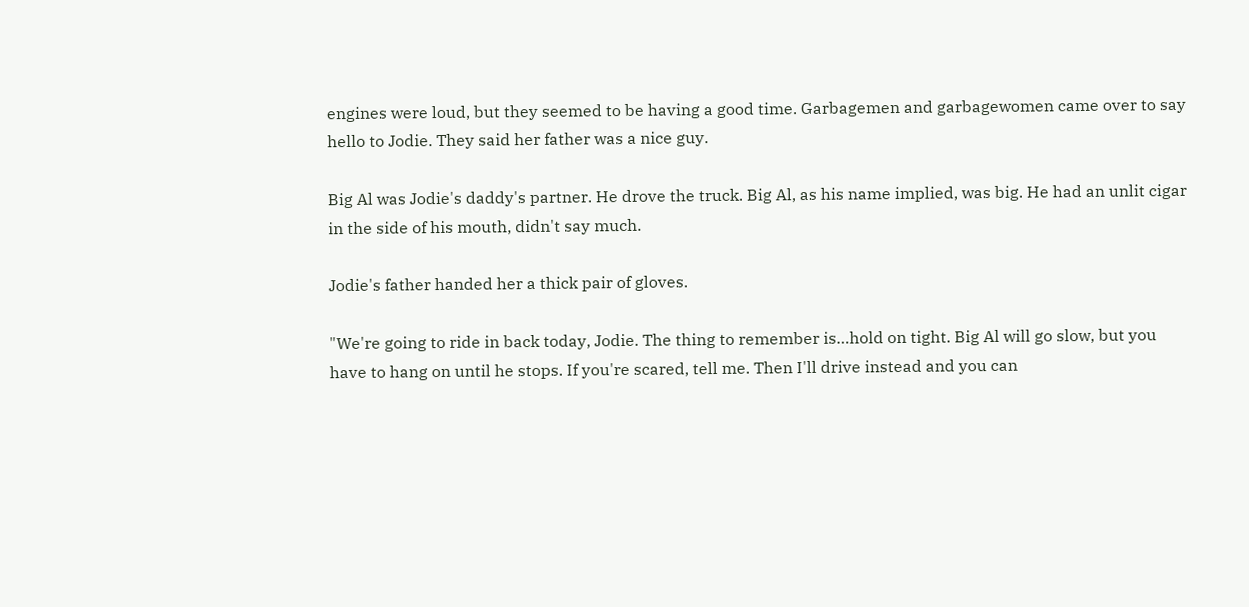engines were loud, but they seemed to be having a good time. Garbagemen and garbagewomen came over to say hello to Jodie. They said her father was a nice guy.

Big Al was Jodie's daddy's partner. He drove the truck. Big Al, as his name implied, was big. He had an unlit cigar in the side of his mouth, didn't say much.

Jodie's father handed her a thick pair of gloves.

"We're going to ride in back today, Jodie. The thing to remember is…hold on tight. Big Al will go slow, but you have to hang on until he stops. If you're scared, tell me. Then I'll drive instead and you can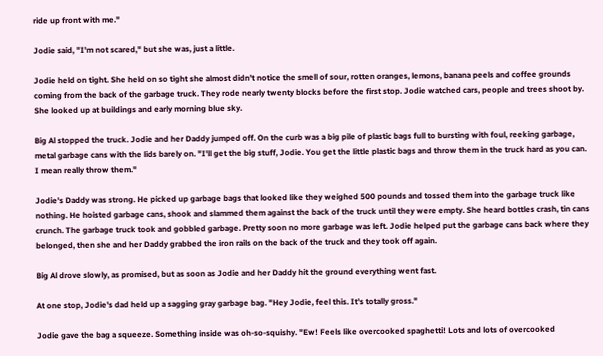ride up front with me."

Jodie said, "I'm not scared," but she was, just a little.

Jodie held on tight. She held on so tight she almost didn't notice the smell of sour, rotten oranges, lemons, banana peels and coffee grounds coming from the back of the garbage truck. They rode nearly twenty blocks before the first stop. Jodie watched cars, people and trees shoot by. She looked up at buildings and early morning blue sky.

Big Al stopped the truck. Jodie and her Daddy jumped off. On the curb was a big pile of plastic bags full to bursting with foul, reeking garbage, metal garbage cans with the lids barely on. "I'll get the big stuff, Jodie. You get the little plastic bags and throw them in the truck hard as you can. I mean really throw them."

Jodie's Daddy was strong. He picked up garbage bags that looked like they weighed 500 pounds and tossed them into the garbage truck like nothing. He hoisted garbage cans, shook and slammed them against the back of the truck until they were empty. She heard bottles crash, tin cans crunch. The garbage truck took and gobbled garbage. Pretty soon no more garbage was left. Jodie helped put the garbage cans back where they belonged, then she and her Daddy grabbed the iron rails on the back of the truck and they took off again.

Big Al drove slowly, as promised, but as soon as Jodie and her Daddy hit the ground everything went fast.

At one stop, Jodie's dad held up a sagging gray garbage bag. "Hey Jodie, feel this. It's totally gross."

Jodie gave the bag a squeeze. Something inside was oh-so-squishy. "Ew! Feels like overcooked spaghetti! Lots and lots of overcooked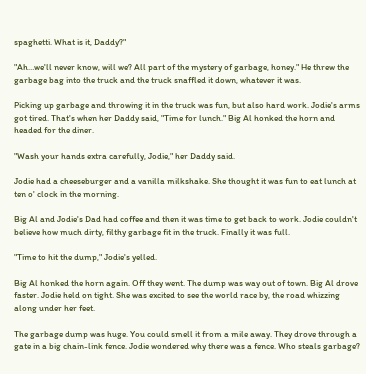spaghetti. What is it, Daddy?"

"Ah…we'll never know, will we? All part of the mystery of garbage, honey." He threw the garbage bag into the truck and the truck snaffled it down, whatever it was.

Picking up garbage and throwing it in the truck was fun, but also hard work. Jodie's arms got tired. That's when her Daddy said, "Time for lunch." Big Al honked the horn and headed for the diner.

"Wash your hands extra carefully, Jodie," her Daddy said.

Jodie had a cheeseburger and a vanilla milkshake. She thought it was fun to eat lunch at ten o' clock in the morning.

Big Al and Jodie's Dad had coffee and then it was time to get back to work. Jodie couldn't believe how much dirty, filthy garbage fit in the truck. Finally it was full.

"Time to hit the dump," Jodie's yelled.

Big Al honked the horn again. Off they went. The dump was way out of town. Big Al drove faster. Jodie held on tight. She was excited to see the world race by, the road whizzing along under her feet.

The garbage dump was huge. You could smell it from a mile away. They drove through a gate in a big chain-link fence. Jodie wondered why there was a fence. Who steals garbage?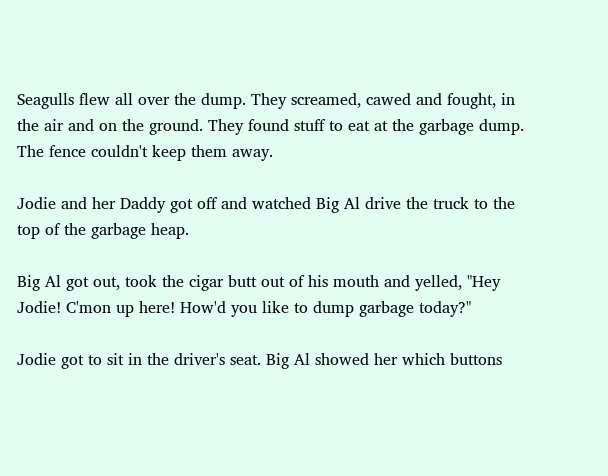Seagulls flew all over the dump. They screamed, cawed and fought, in the air and on the ground. They found stuff to eat at the garbage dump. The fence couldn't keep them away.

Jodie and her Daddy got off and watched Big Al drive the truck to the top of the garbage heap.

Big Al got out, took the cigar butt out of his mouth and yelled, "Hey Jodie! C'mon up here! How'd you like to dump garbage today?"

Jodie got to sit in the driver's seat. Big Al showed her which buttons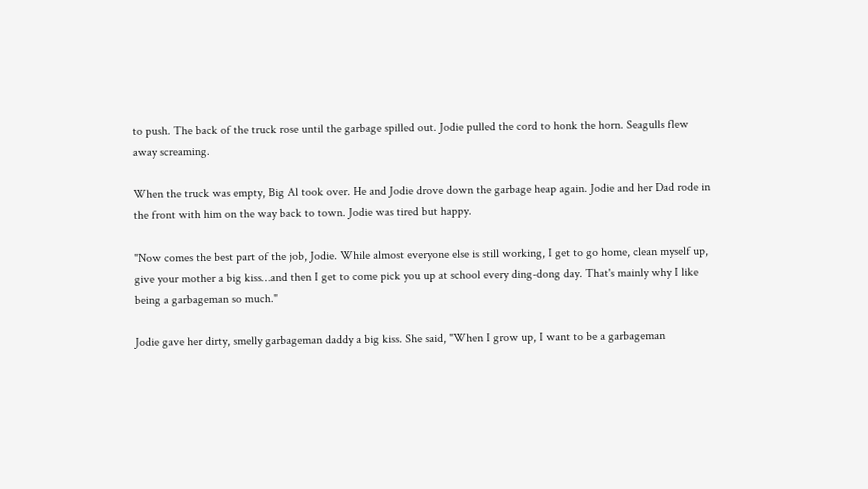to push. The back of the truck rose until the garbage spilled out. Jodie pulled the cord to honk the horn. Seagulls flew away screaming.

When the truck was empty, Big Al took over. He and Jodie drove down the garbage heap again. Jodie and her Dad rode in the front with him on the way back to town. Jodie was tired but happy.

"Now comes the best part of the job, Jodie. While almost everyone else is still working, I get to go home, clean myself up, give your mother a big kiss…and then I get to come pick you up at school every ding-dong day. That's mainly why I like being a garbageman so much."

Jodie gave her dirty, smelly garbageman daddy a big kiss. She said, "When I grow up, I want to be a garbageman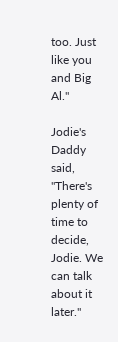too. Just like you and Big Al."

Jodie's Daddy said, "There's plenty of time to decide, Jodie. We can talk about it later."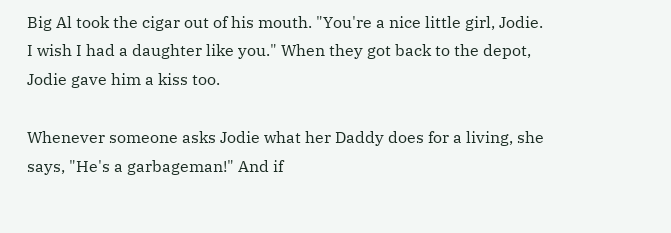Big Al took the cigar out of his mouth. "You're a nice little girl, Jodie. I wish I had a daughter like you." When they got back to the depot, Jodie gave him a kiss too.

Whenever someone asks Jodie what her Daddy does for a living, she says, "He's a garbageman!" And if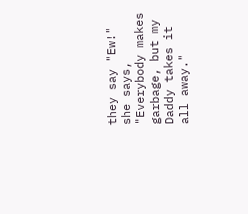they say "Ew!" she says, "Everybody makes garbage, but my Daddy takes it all away."